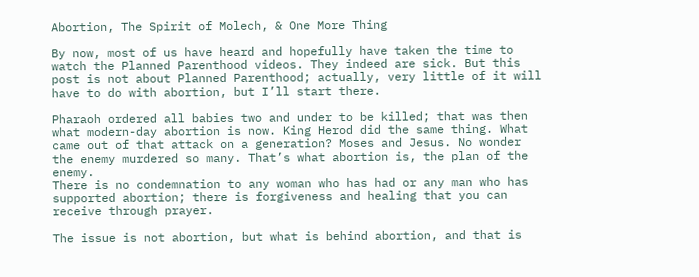Abortion, The Spirit of Molech, & One More Thing

By now, most of us have heard and hopefully have taken the time to watch the Planned Parenthood videos. They indeed are sick. But this post is not about Planned Parenthood; actually, very little of it will have to do with abortion, but I’ll start there.

Pharaoh ordered all babies two and under to be killed; that was then what modern-day abortion is now. King Herod did the same thing. What came out of that attack on a generation? Moses and Jesus. No wonder the enemy murdered so many. That’s what abortion is, the plan of the enemy.
There is no condemnation to any woman who has had or any man who has supported abortion; there is forgiveness and healing that you can receive through prayer.

The issue is not abortion, but what is behind abortion, and that is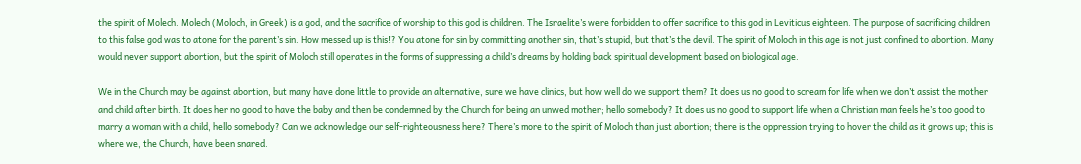the spirit of Molech. Molech (Moloch, in Greek) is a god, and the sacrifice of worship to this god is children. The Israelite’s were forbidden to offer sacrifice to this god in Leviticus eighteen. The purpose of sacrificing children to this false god was to atone for the parent’s sin. How messed up is this!? You atone for sin by committing another sin, that’s stupid, but that’s the devil. The spirit of Moloch in this age is not just confined to abortion. Many would never support abortion, but the spirit of Moloch still operates in the forms of suppressing a child’s dreams by holding back spiritual development based on biological age.

We in the Church may be against abortion, but many have done little to provide an alternative, sure we have clinics, but how well do we support them? It does us no good to scream for life when we don’t assist the mother and child after birth. It does her no good to have the baby and then be condemned by the Church for being an unwed mother; hello somebody? It does us no good to support life when a Christian man feels he’s too good to marry a woman with a child, hello somebody? Can we acknowledge our self-righteousness here? There’s more to the spirit of Moloch than just abortion; there is the oppression trying to hover the child as it grows up; this is where we, the Church, have been snared.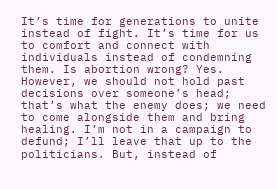It’s time for generations to unite instead of fight. It’s time for us to comfort and connect with individuals instead of condemning them. Is abortion wrong? Yes. However, we should not hold past decisions over someone’s head; that’s what the enemy does; we need to come alongside them and bring healing. I’m not in a campaign to defund; I’ll leave that up to the politicians. But, instead of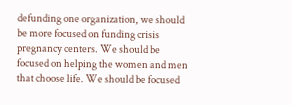defunding one organization, we should be more focused on funding crisis pregnancy centers. We should be focused on helping the women and men that choose life. We should be focused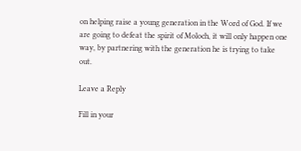on helping raise a young generation in the Word of God. If we are going to defeat the spirit of Moloch, it will only happen one way, by partnering with the generation he is trying to take out.

Leave a Reply

Fill in your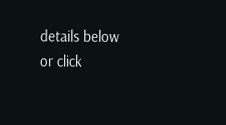details below or click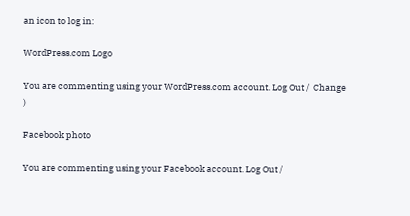an icon to log in:

WordPress.com Logo

You are commenting using your WordPress.com account. Log Out /  Change )

Facebook photo

You are commenting using your Facebook account. Log Out /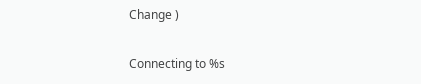Change )

Connecting to %s